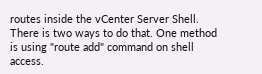routes inside the vCenter Server Shell. There is two ways to do that. One method is using "route add" command on shell access.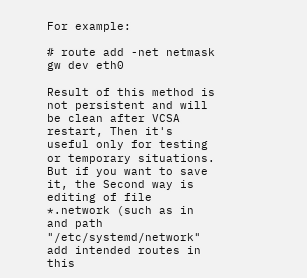For example:

# route add -net netmask gw dev eth0

Result of this method is not persistent and will be clean after VCSA restart, Then it's useful only for testing or temporary situations. But if you want to save it, the Second way is editing of file *.network (such as in and path "/etc/systemd/network" add intended routes in this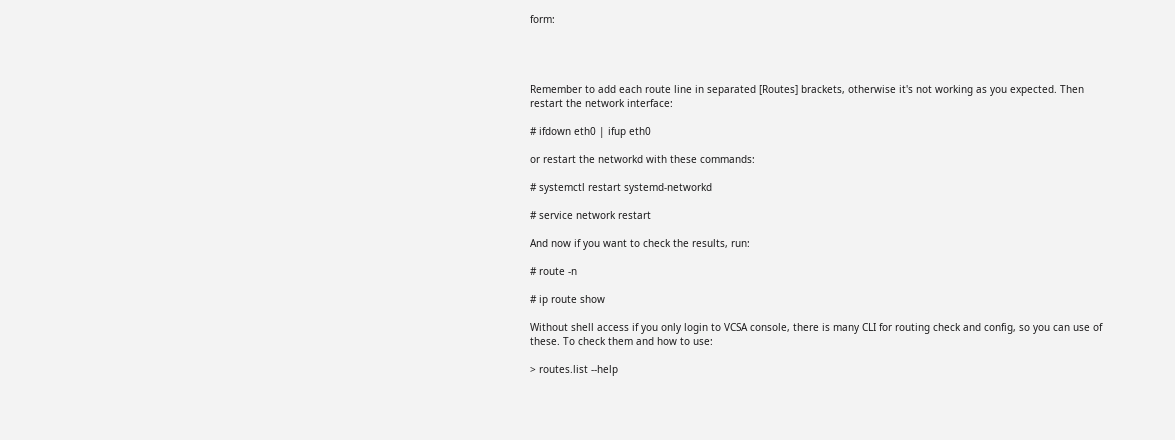form:




Remember to add each route line in separated [Routes] brackets, otherwise it's not working as you expected. Then restart the network interface:

# ifdown eth0 | ifup eth0

or restart the networkd with these commands:

# systemctl restart systemd-networkd

# service network restart

And now if you want to check the results, run:

# route -n

# ip route show

Without shell access if you only login to VCSA console, there is many CLI for routing check and config, so you can use of these. To check them and how to use:

> routes.list --help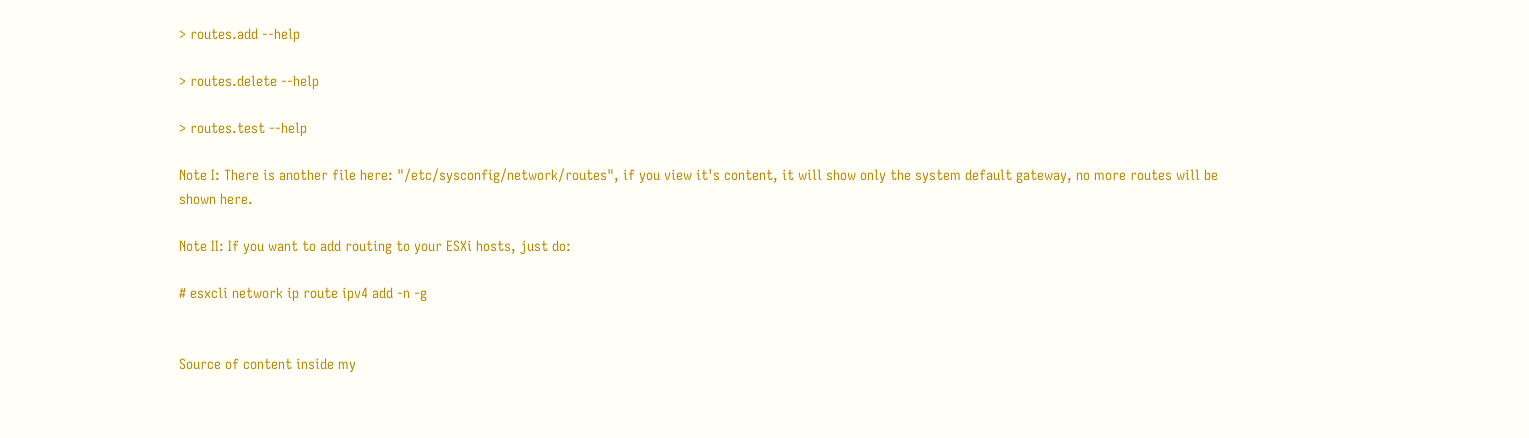> routes.add --help

> routes.delete --help

> routes.test --help

Note I: There is another file here: "/etc/sysconfig/network/routes", if you view it's content, it will show only the system default gateway, no more routes will be shown here.

Note II: If you want to add routing to your ESXi hosts, just do:

# esxcli network ip route ipv4 add -n -g


Source of content inside my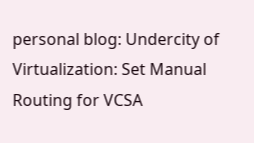personal blog: Undercity of Virtualization: Set Manual Routing for VCSA